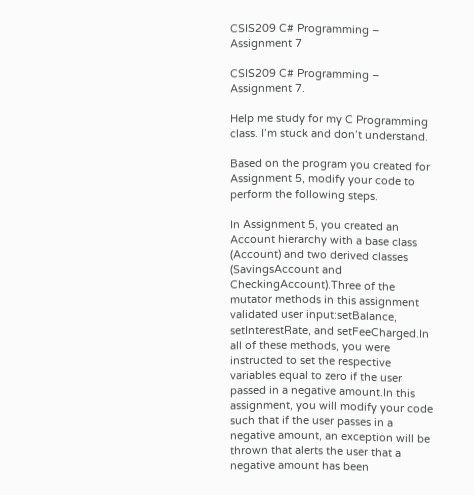CSIS209 C# Programming – Assignment 7

CSIS209 C# Programming – Assignment 7.

Help me study for my C Programming class. I’m stuck and don’t understand.

Based on the program you created for Assignment 5, modify your code to perform the following steps.

In Assignment 5, you created an Account hierarchy with a base class (Account) and two derived classes (SavingsAccount and CheckingAccount).Three of the mutator methods in this assignment validated user input:setBalance, setInterestRate, and setFeeCharged.In all of these methods, you were instructed to set the respective variables equal to zero if the user passed in a negative amount.In this assignment, you will modify your code such that if the user passes in a negative amount, an exception will be thrown that alerts the user that a negative amount has been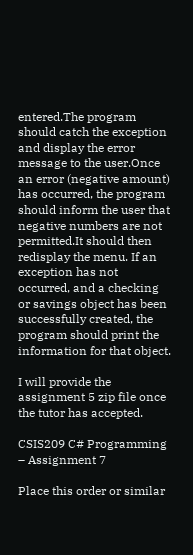entered.The program should catch the exception and display the error message to the user.Once an error (negative amount) has occurred, the program should inform the user that negative numbers are not permitted.It should then redisplay the menu. If an exception has not occurred, and a checking or savings object has been successfully created, the program should print the information for that object.

I will provide the assignment 5 zip file once the tutor has accepted.

CSIS209 C# Programming – Assignment 7

Place this order or similar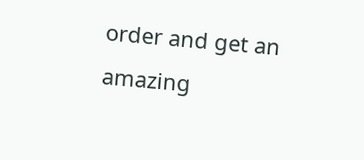order and get an amazing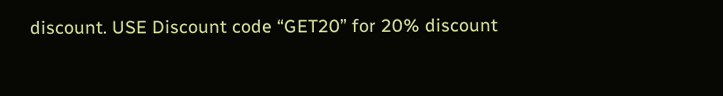discount. USE Discount code “GET20” for 20% discount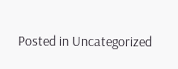Posted in Uncategorized